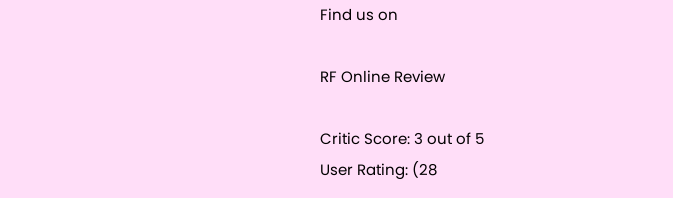Find us on

RF Online Review

Critic Score: 3 out of 5
User Rating: (28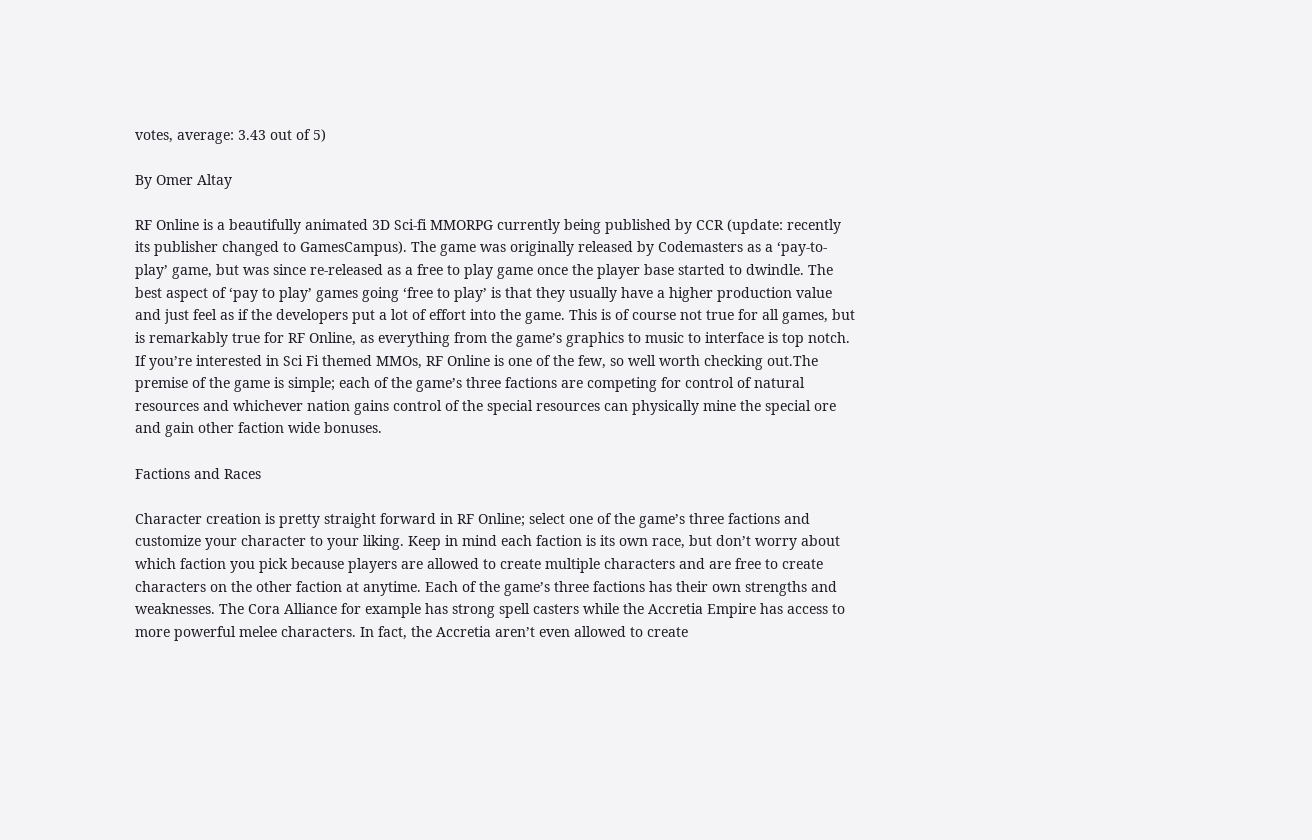votes, average: 3.43 out of 5)

By Omer Altay

RF Online is a beautifully animated 3D Sci-fi MMORPG currently being published by CCR (update: recently its publisher changed to GamesCampus). The game was originally released by Codemasters as a ‘pay-to-play’ game, but was since re-released as a free to play game once the player base started to dwindle. The best aspect of ‘pay to play’ games going ‘free to play’ is that they usually have a higher production value and just feel as if the developers put a lot of effort into the game. This is of course not true for all games, but is remarkably true for RF Online, as everything from the game’s graphics to music to interface is top notch. If you’re interested in Sci Fi themed MMOs, RF Online is one of the few, so well worth checking out.The premise of the game is simple; each of the game’s three factions are competing for control of natural resources and whichever nation gains control of the special resources can physically mine the special ore and gain other faction wide bonuses.

Factions and Races

Character creation is pretty straight forward in RF Online; select one of the game’s three factions and customize your character to your liking. Keep in mind each faction is its own race, but don’t worry about which faction you pick because players are allowed to create multiple characters and are free to create characters on the other faction at anytime. Each of the game’s three factions has their own strengths and weaknesses. The Cora Alliance for example has strong spell casters while the Accretia Empire has access to more powerful melee characters. In fact, the Accretia aren’t even allowed to create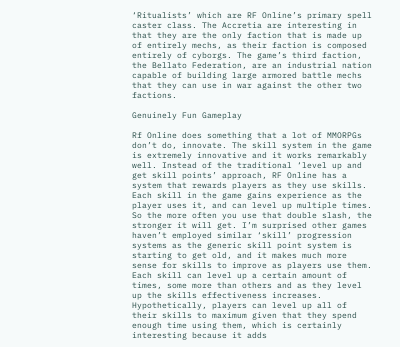‘Ritualists’ which are RF Online’s primary spell caster class. The Accretia are interesting in that they are the only faction that is made up of entirely mechs, as their faction is composed entirely of cyborgs. The game’s third faction, the Bellato Federation, are an industrial nation capable of building large armored battle mechs that they can use in war against the other two factions.

Genuinely Fun Gameplay

Rf Online does something that a lot of MMORPGs don’t do, innovate. The skill system in the game is extremely innovative and it works remarkably well. Instead of the traditional ‘level up and get skill points’ approach, RF Online has a system that rewards players as they use skills. Each skill in the game gains experience as the player uses it, and can level up multiple times. So the more often you use that double slash, the stronger it will get. I’m surprised other games haven’t employed similar ‘skill’ progression systems as the generic skill point system is starting to get old, and it makes much more sense for skills to improve as players use them. Each skill can level up a certain amount of times, some more than others and as they level up the skills effectiveness increases. Hypothetically, players can level up all of their skills to maximum given that they spend enough time using them, which is certainly interesting because it adds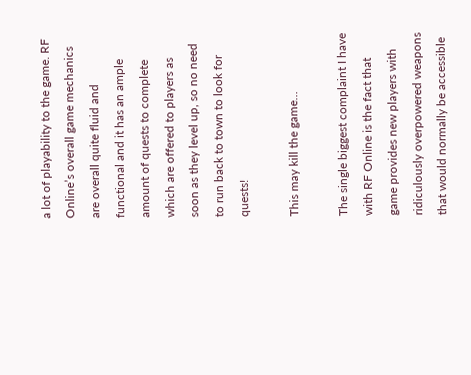a lot of playability to the game. RF Online’s overall game mechanics are overall quite fluid and functional and it has an ample amount of quests to complete which are offered to players as soon as they level up, so no need to run back to town to look for quests!

This may kill the game…

The single biggest complaint I have with RF Online is the fact that game provides new players with ridiculously overpowered weapons that would normally be accessible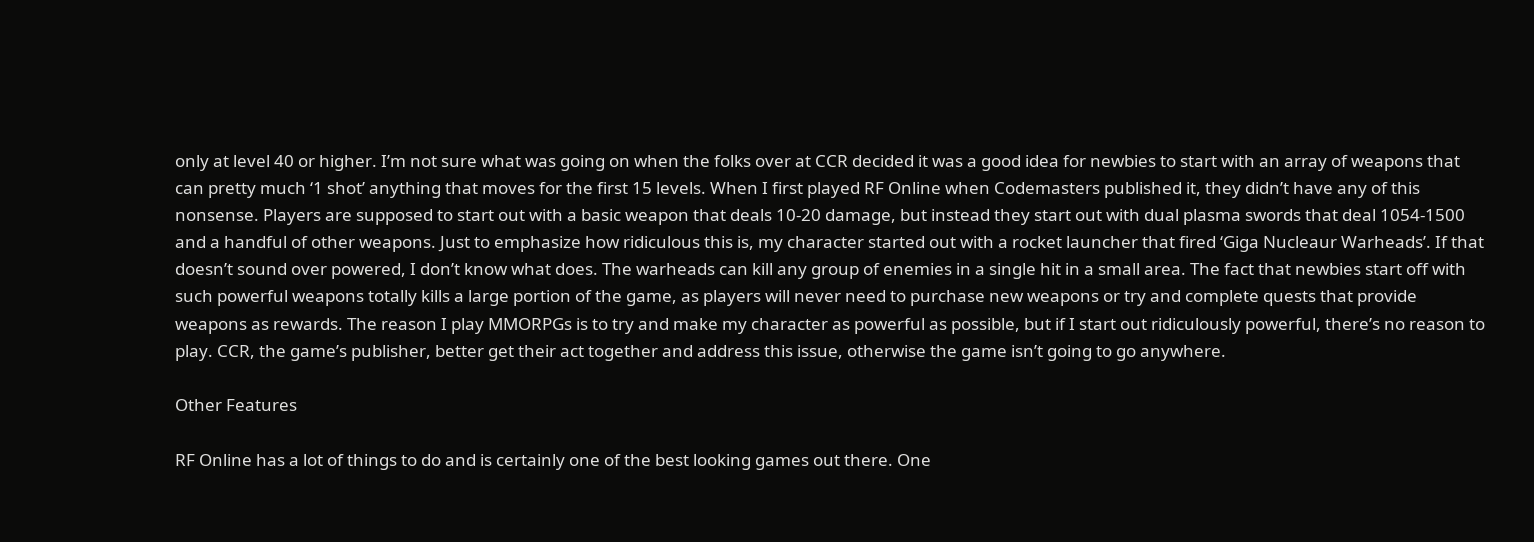only at level 40 or higher. I’m not sure what was going on when the folks over at CCR decided it was a good idea for newbies to start with an array of weapons that can pretty much ‘1 shot’ anything that moves for the first 15 levels. When I first played RF Online when Codemasters published it, they didn’t have any of this nonsense. Players are supposed to start out with a basic weapon that deals 10-20 damage, but instead they start out with dual plasma swords that deal 1054-1500 and a handful of other weapons. Just to emphasize how ridiculous this is, my character started out with a rocket launcher that fired ‘Giga Nucleaur Warheads’. If that doesn’t sound over powered, I don’t know what does. The warheads can kill any group of enemies in a single hit in a small area. The fact that newbies start off with such powerful weapons totally kills a large portion of the game, as players will never need to purchase new weapons or try and complete quests that provide weapons as rewards. The reason I play MMORPGs is to try and make my character as powerful as possible, but if I start out ridiculously powerful, there’s no reason to play. CCR, the game’s publisher, better get their act together and address this issue, otherwise the game isn’t going to go anywhere.

Other Features

RF Online has a lot of things to do and is certainly one of the best looking games out there. One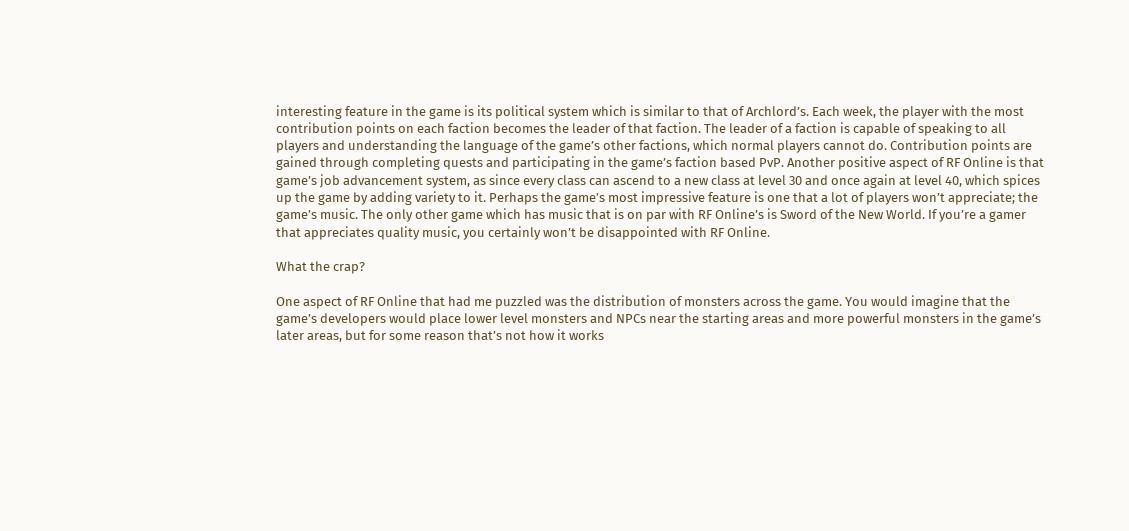interesting feature in the game is its political system which is similar to that of Archlord’s. Each week, the player with the most contribution points on each faction becomes the leader of that faction. The leader of a faction is capable of speaking to all players and understanding the language of the game’s other factions, which normal players cannot do. Contribution points are gained through completing quests and participating in the game’s faction based PvP. Another positive aspect of RF Online is that game’s job advancement system, as since every class can ascend to a new class at level 30 and once again at level 40, which spices up the game by adding variety to it. Perhaps the game’s most impressive feature is one that a lot of players won’t appreciate; the game’s music. The only other game which has music that is on par with RF Online’s is Sword of the New World. If you’re a gamer that appreciates quality music, you certainly won’t be disappointed with RF Online.

What the crap?

One aspect of RF Online that had me puzzled was the distribution of monsters across the game. You would imagine that the game’s developers would place lower level monsters and NPCs near the starting areas and more powerful monsters in the game’s later areas, but for some reason that’s not how it works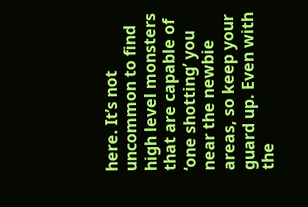here. It’s not uncommon to find high level monsters that are capable of ‘one shotting’ you near the newbie areas, so keep your guard up. Even with the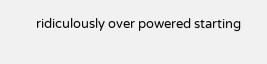ridiculously over powered starting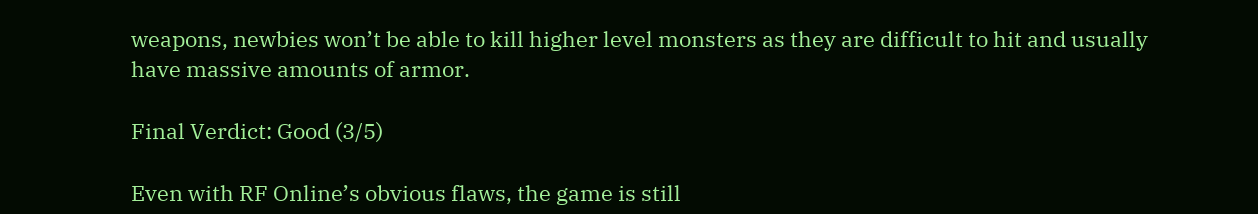weapons, newbies won’t be able to kill higher level monsters as they are difficult to hit and usually have massive amounts of armor.

Final Verdict: Good (3/5)

Even with RF Online’s obvious flaws, the game is still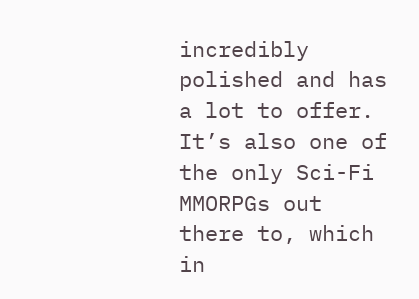incredibly polished and has a lot to offer. It’s also one of the only Sci-Fi MMORPGs out there to, which in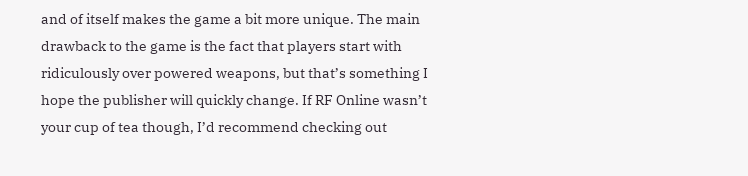and of itself makes the game a bit more unique. The main drawback to the game is the fact that players start with ridiculously over powered weapons, but that’s something I hope the publisher will quickly change. If RF Online wasn’t your cup of tea though, I’d recommend checking out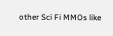other Sci Fi MMOs like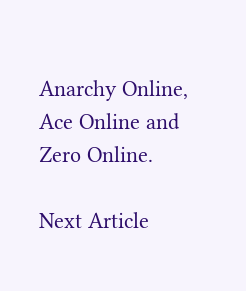Anarchy Online, Ace Online and Zero Online.

Next Article